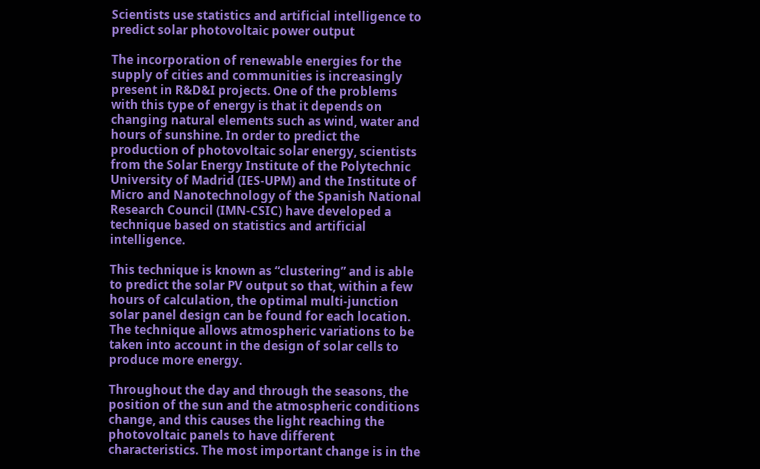Scientists use statistics and artificial intelligence to predict solar photovoltaic power output

The incorporation of renewable energies for the supply of cities and communities is increasingly present in R&D&I projects. One of the problems with this type of energy is that it depends on changing natural elements such as wind, water and hours of sunshine. In order to predict the production of photovoltaic solar energy, scientists from the Solar Energy Institute of the Polytechnic University of Madrid (IES-UPM) and the Institute of Micro and Nanotechnology of the Spanish National Research Council (IMN-CSIC) have developed a technique based on statistics and artificial intelligence.

This technique is known as “clustering” and is able to predict the solar PV output so that, within a few hours of calculation, the optimal multi-junction solar panel design can be found for each location. The technique allows atmospheric variations to be taken into account in the design of solar cells to produce more energy.

Throughout the day and through the seasons, the position of the sun and the atmospheric conditions change, and this causes the light reaching the photovoltaic panels to have different characteristics. The most important change is in the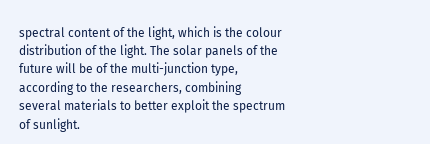spectral content of the light, which is the colour distribution of the light. The solar panels of the future will be of the multi-junction type, according to the researchers, combining several materials to better exploit the spectrum of sunlight.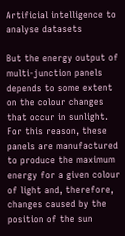Artificial intelligence to analyse datasets

But the energy output of multi-junction panels depends to some extent on the colour changes that occur in sunlight. For this reason, these panels are manufactured to produce the maximum energy for a given colour of light and, therefore, changes caused by the position of the sun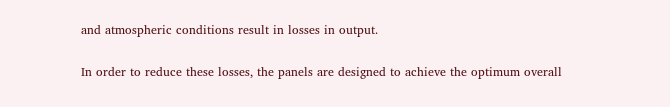and atmospheric conditions result in losses in output.

In order to reduce these losses, the panels are designed to achieve the optimum overall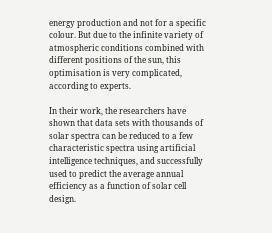energy production and not for a specific colour. But due to the infinite variety of atmospheric conditions combined with different positions of the sun, this optimisation is very complicated, according to experts.

In their work, the researchers have shown that data sets with thousands of solar spectra can be reduced to a few characteristic spectra using artificial intelligence techniques, and successfully used to predict the average annual efficiency as a function of solar cell design.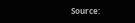Source: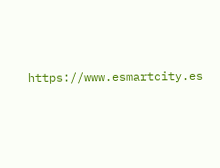https://www.esmartcity.es